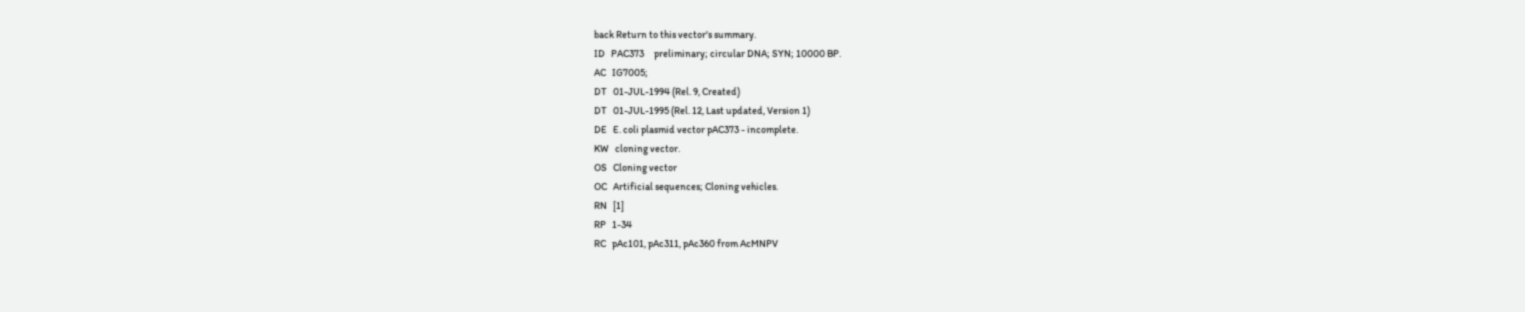back Return to this vector's summary.
ID   PAC373     preliminary; circular DNA; SYN; 10000 BP.
AC   IG7005;
DT   01-JUL-1994 (Rel. 9, Created)
DT   01-JUL-1995 (Rel. 12, Last updated, Version 1)
DE   E. coli plasmid vector pAC373 - incomplete.
KW   cloning vector.
OS   Cloning vector
OC   Artificial sequences; Cloning vehicles.
RN   [1]
RP   1-34
RC   pAc101, pAc311, pAc360 from AcMNPV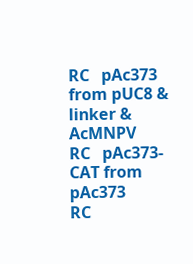RC   pAc373 from pUC8 & linker & AcMNPV
RC   pAc373-CAT from pAc373
RC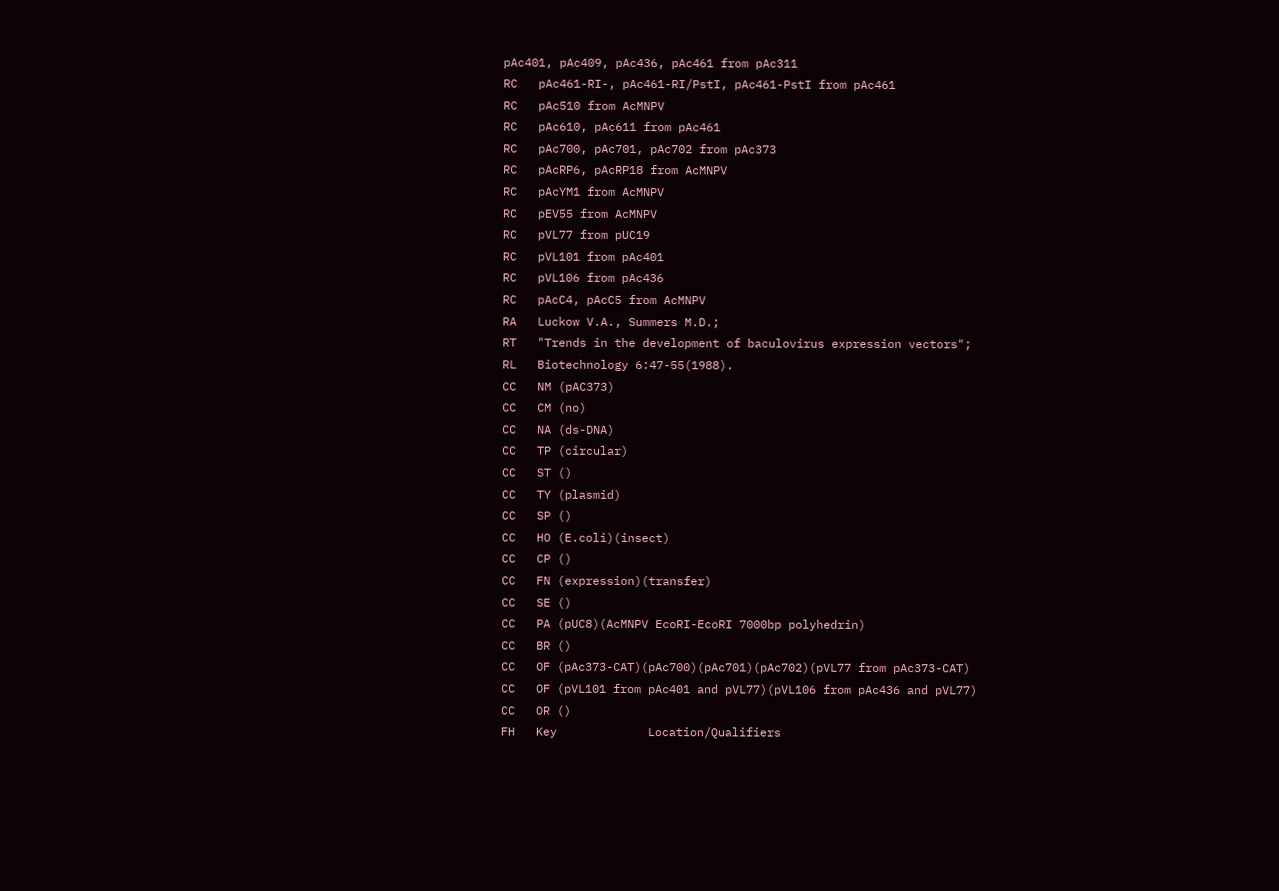pAc401, pAc409, pAc436, pAc461 from pAc311
RC   pAc461-RI-, pAc461-RI/PstI, pAc461-PstI from pAc461
RC   pAc510 from AcMNPV
RC   pAc610, pAc611 from pAc461
RC   pAc700, pAc701, pAc702 from pAc373
RC   pAcRP6, pAcRP18 from AcMNPV
RC   pAcYM1 from AcMNPV
RC   pEV55 from AcMNPV
RC   pVL77 from pUC19
RC   pVL101 from pAc401
RC   pVL106 from pAc436
RC   pAcC4, pAcC5 from AcMNPV
RA   Luckow V.A., Summers M.D.;
RT   "Trends in the development of baculovirus expression vectors";
RL   Biotechnology 6:47-55(1988).
CC   NM (pAC373)
CC   CM (no)
CC   NA (ds-DNA)
CC   TP (circular)
CC   ST ()
CC   TY (plasmid)
CC   SP ()
CC   HO (E.coli)(insect)
CC   CP ()
CC   FN (expression)(transfer)
CC   SE ()
CC   PA (pUC8)(AcMNPV EcoRI-EcoRI 7000bp polyhedrin)
CC   BR ()
CC   OF (pAc373-CAT)(pAc700)(pAc701)(pAc702)(pVL77 from pAc373-CAT)
CC   OF (pVL101 from pAc401 and pVL77)(pVL106 from pAc436 and pVL77)
CC   OR ()
FH   Key             Location/Qualifiers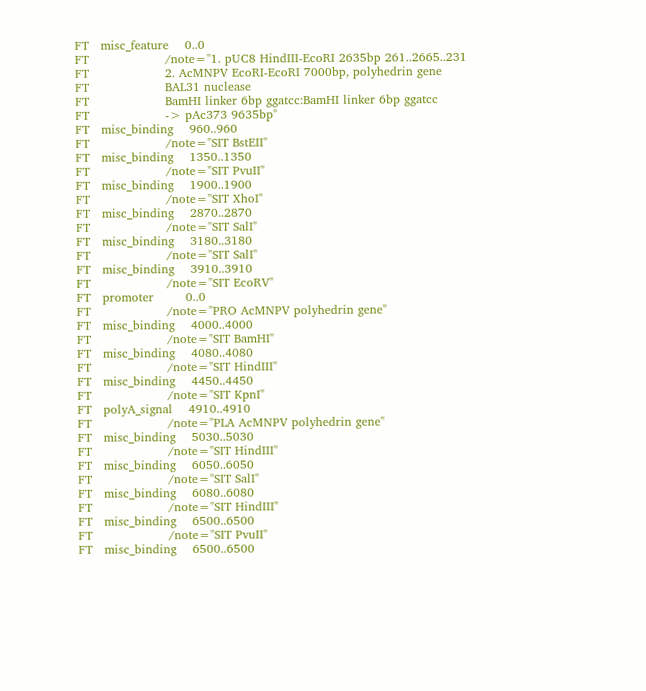FT   misc_feature    0..0
FT                   /note="1. pUC8 HindIII-EcoRI 2635bp 261..2665..231
FT                   2. AcMNPV EcoRI-EcoRI 7000bp, polyhedrin gene
FT                   BAL31 nuclease
FT                   BamHI linker 6bp ggatcc:BamHI linker 6bp ggatcc
FT                   -> pAc373 9635bp"
FT   misc_binding    960..960
FT                   /note="SIT BstEII"
FT   misc_binding    1350..1350
FT                   /note="SIT PvuII"
FT   misc_binding    1900..1900
FT                   /note="SIT XhoI"
FT   misc_binding    2870..2870
FT                   /note="SIT SalI"
FT   misc_binding    3180..3180
FT                   /note="SIT SalI"
FT   misc_binding    3910..3910
FT                   /note="SIT EcoRV"
FT   promoter        0..0
FT                   /note="PRO AcMNPV polyhedrin gene"
FT   misc_binding    4000..4000
FT                   /note="SIT BamHI"
FT   misc_binding    4080..4080
FT                   /note="SIT HindIII"
FT   misc_binding    4450..4450
FT                   /note="SIT KpnI"
FT   polyA_signal    4910..4910
FT                   /note="PLA AcMNPV polyhedrin gene"
FT   misc_binding    5030..5030
FT                   /note="SIT HindIII"
FT   misc_binding    6050..6050
FT                   /note="SIT SalI"
FT   misc_binding    6080..6080
FT                   /note="SIT HindIII"
FT   misc_binding    6500..6500
FT                   /note="SIT PvuII"
FT   misc_binding    6500..6500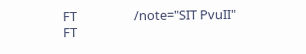FT                   /note="SIT PvuII"
FT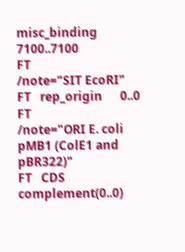misc_binding    7100..7100
FT                   /note="SIT EcoRI"
FT   rep_origin      0..0
FT                   /note="ORI E. coli pMB1 (ColE1 and pBR322)"
FT   CDS             complement(0..0)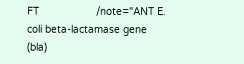FT                   /note="ANT E. coli beta-lactamase gene (bla)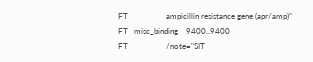FT                   ampicillin resistance gene (apr/amp)"
FT   misc_binding    9400..9400
FT                   /note="SIT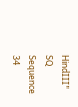HindIII"
SQ   Sequence 34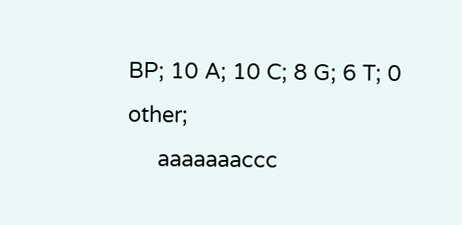BP; 10 A; 10 C; 8 G; 6 T; 0 other;
     aaaaaaaccc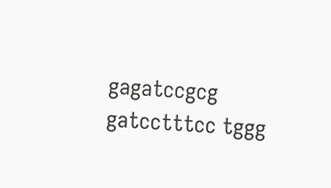gagatccgcg gatcctttcc tggg